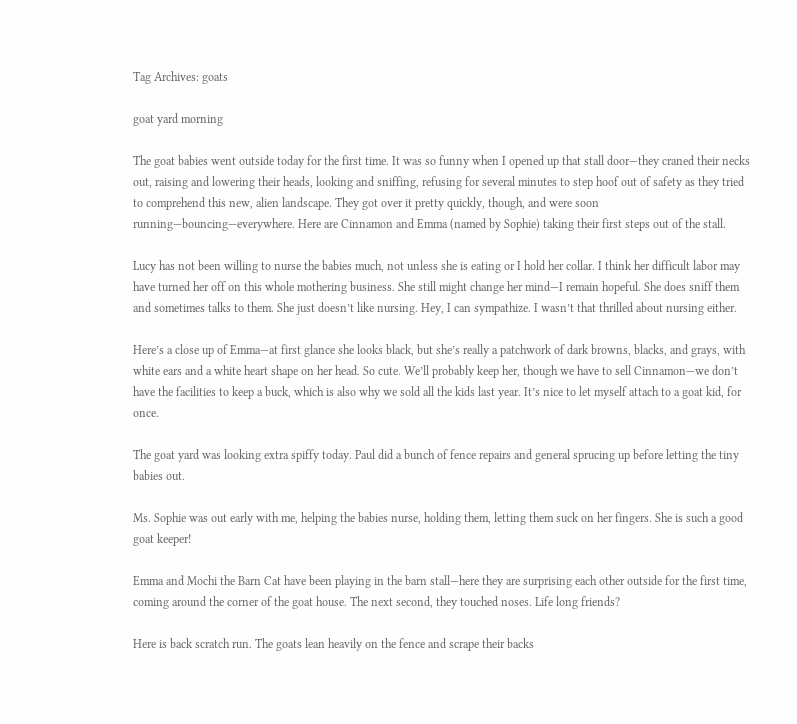Tag Archives: goats

goat yard morning

The goat babies went outside today for the first time. It was so funny when I opened up that stall door—they craned their necks out, raising and lowering their heads, looking and sniffing, refusing for several minutes to step hoof out of safety as they tried to comprehend this new, alien landscape. They got over it pretty quickly, though, and were soon running—bouncing—everywhere. Here are Cinnamon and Emma (named by Sophie) taking their first steps out of the stall.

Lucy has not been willing to nurse the babies much, not unless she is eating or I hold her collar. I think her difficult labor may have turned her off on this whole mothering business. She still might change her mind—I remain hopeful. She does sniff them and sometimes talks to them. She just doesn’t like nursing. Hey, I can sympathize. I wasn’t that thrilled about nursing either.

Here’s a close up of Emma—at first glance she looks black, but she’s really a patchwork of dark browns, blacks, and grays, with white ears and a white heart shape on her head. So cute. We’ll probably keep her, though we have to sell Cinnamon—we don’t have the facilities to keep a buck, which is also why we sold all the kids last year. It’s nice to let myself attach to a goat kid, for once.

The goat yard was looking extra spiffy today. Paul did a bunch of fence repairs and general sprucing up before letting the tiny babies out.

Ms. Sophie was out early with me, helping the babies nurse, holding them, letting them suck on her fingers. She is such a good goat keeper!

Emma and Mochi the Barn Cat have been playing in the barn stall—here they are surprising each other outside for the first time, coming around the corner of the goat house. The next second, they touched noses. Life long friends?

Here is back scratch run. The goats lean heavily on the fence and scrape their backs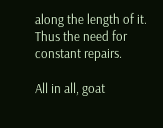along the length of it. Thus the need for constant repairs.

All in all, goat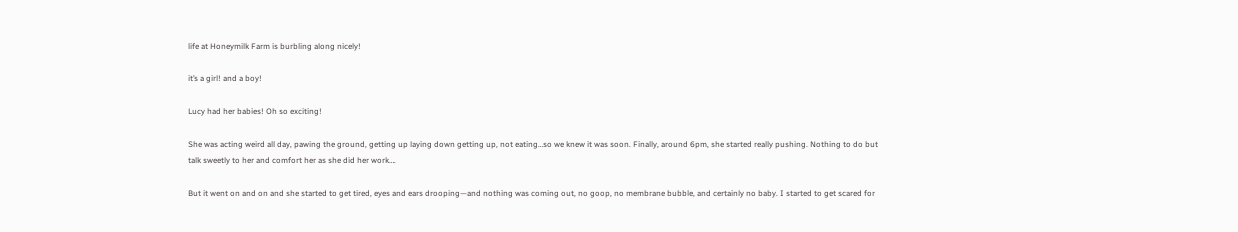life at Honeymilk Farm is burbling along nicely!

it’s a girl! and a boy!

Lucy had her babies! Oh so exciting!

She was acting weird all day, pawing the ground, getting up laying down getting up, not eating…so we knew it was soon. Finally, around 6pm, she started really pushing. Nothing to do but talk sweetly to her and comfort her as she did her work….

But it went on and on and she started to get tired, eyes and ears drooping—and nothing was coming out, no goop, no membrane bubble, and certainly no baby. I started to get scared for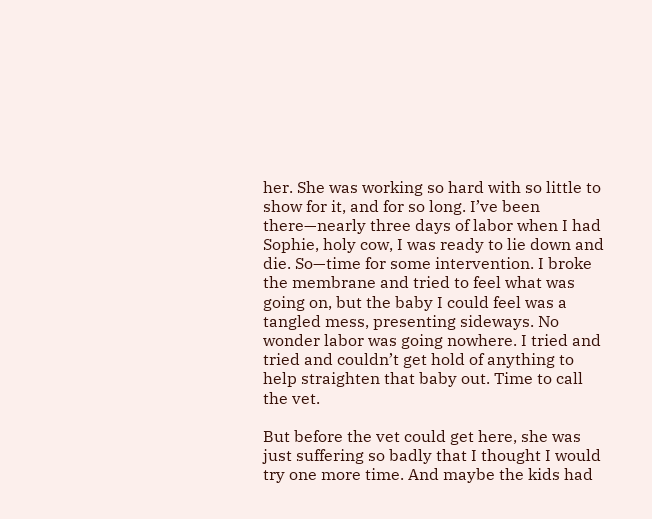her. She was working so hard with so little to show for it, and for so long. I’ve been there—nearly three days of labor when I had Sophie, holy cow, I was ready to lie down and die. So—time for some intervention. I broke the membrane and tried to feel what was going on, but the baby I could feel was a tangled mess, presenting sideways. No wonder labor was going nowhere. I tried and tried and couldn’t get hold of anything to help straighten that baby out. Time to call the vet.

But before the vet could get here, she was just suffering so badly that I thought I would try one more time. And maybe the kids had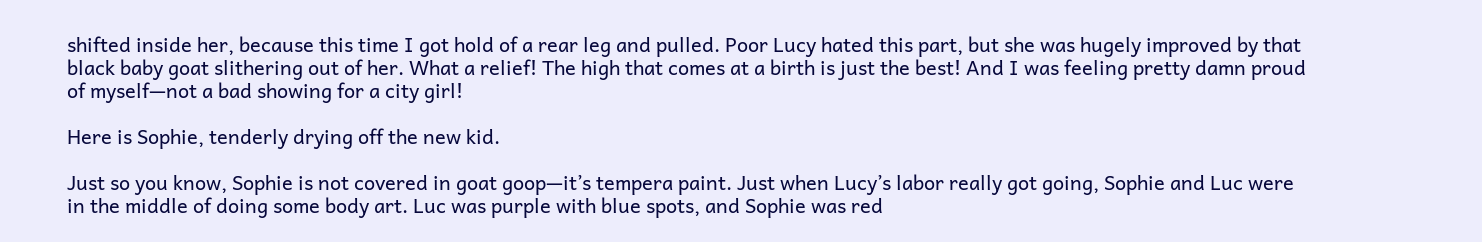shifted inside her, because this time I got hold of a rear leg and pulled. Poor Lucy hated this part, but she was hugely improved by that black baby goat slithering out of her. What a relief! The high that comes at a birth is just the best! And I was feeling pretty damn proud of myself—not a bad showing for a city girl!

Here is Sophie, tenderly drying off the new kid.

Just so you know, Sophie is not covered in goat goop—it’s tempera paint. Just when Lucy’s labor really got going, Sophie and Luc were in the middle of doing some body art. Luc was purple with blue spots, and Sophie was red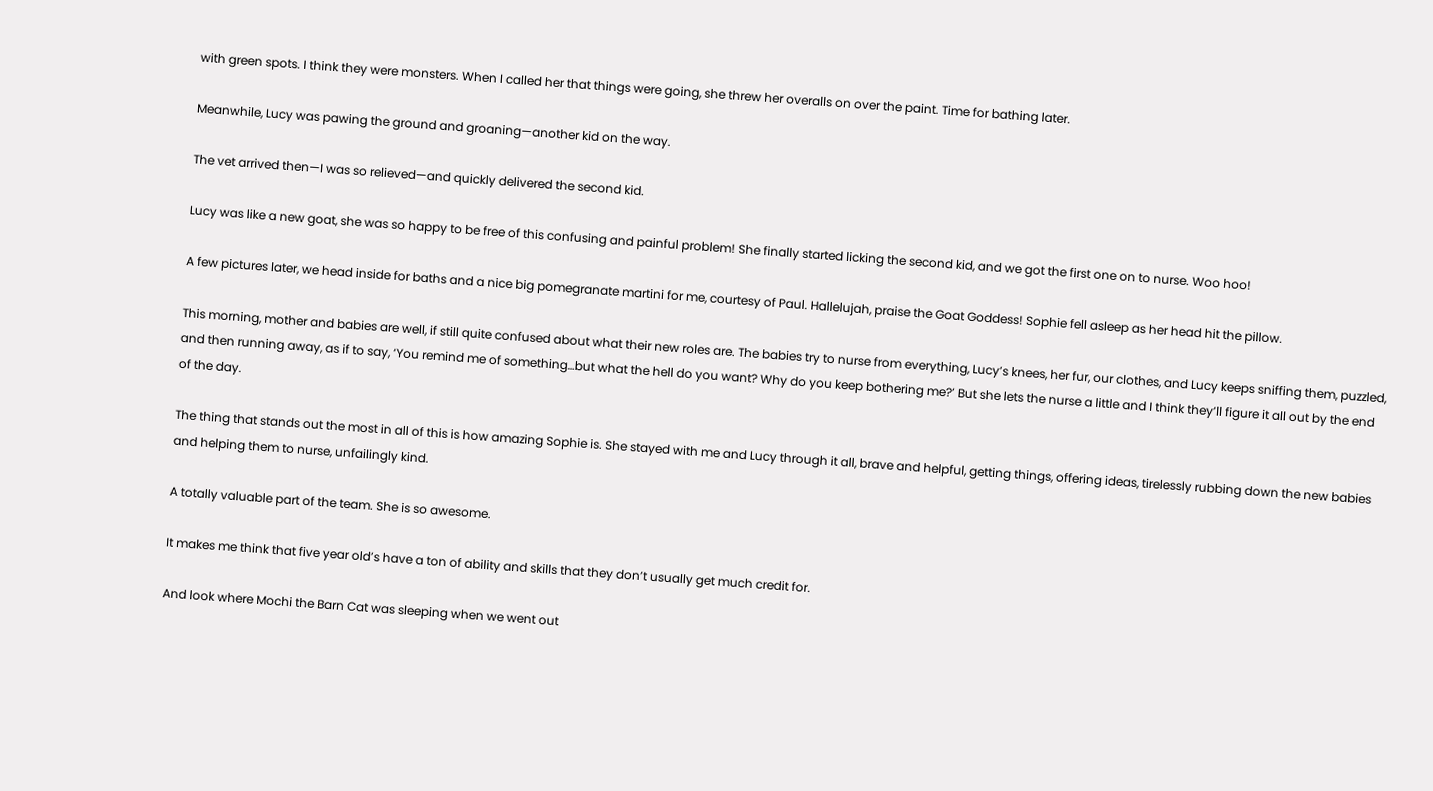with green spots. I think they were monsters. When I called her that things were going, she threw her overalls on over the paint. Time for bathing later.

Meanwhile, Lucy was pawing the ground and groaning—another kid on the way.

The vet arrived then—I was so relieved—and quickly delivered the second kid.

Lucy was like a new goat, she was so happy to be free of this confusing and painful problem! She finally started licking the second kid, and we got the first one on to nurse. Woo hoo!

A few pictures later, we head inside for baths and a nice big pomegranate martini for me, courtesy of Paul. Hallelujah, praise the Goat Goddess! Sophie fell asleep as her head hit the pillow.

This morning, mother and babies are well, if still quite confused about what their new roles are. The babies try to nurse from everything, Lucy’s knees, her fur, our clothes, and Lucy keeps sniffing them, puzzled, and then running away, as if to say, ‘You remind me of something…but what the hell do you want? Why do you keep bothering me?’ But she lets the nurse a little and I think they’ll figure it all out by the end of the day.

The thing that stands out the most in all of this is how amazing Sophie is. She stayed with me and Lucy through it all, brave and helpful, getting things, offering ideas, tirelessly rubbing down the new babies and helping them to nurse, unfailingly kind.

A totally valuable part of the team. She is so awesome.

It makes me think that five year old’s have a ton of ability and skills that they don’t usually get much credit for.

And look where Mochi the Barn Cat was sleeping when we went out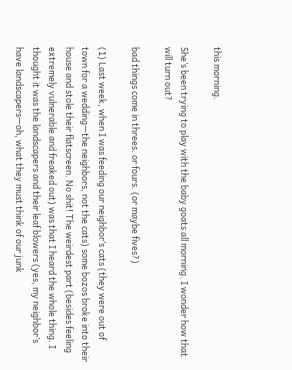this morning.

She’s been trying to play with the baby goats all morning. I wonder how that will turn out?

bad things come in threes. or fours. (or maybe fives?)

(1) Last week, when I was feeding our neighbor’s cats (they were out of town for a wedding—the neighbors, not the cats) some bozos broke into their house and stole their flatscreen. No shit! The weirdest part (besides feeling extremely vulnerable and freaked out) was that I heard the whole thing. I thought it was the landscapers and their leaf blowers (yes, my neighbor’s have landscapers—oh, what they must think of our junk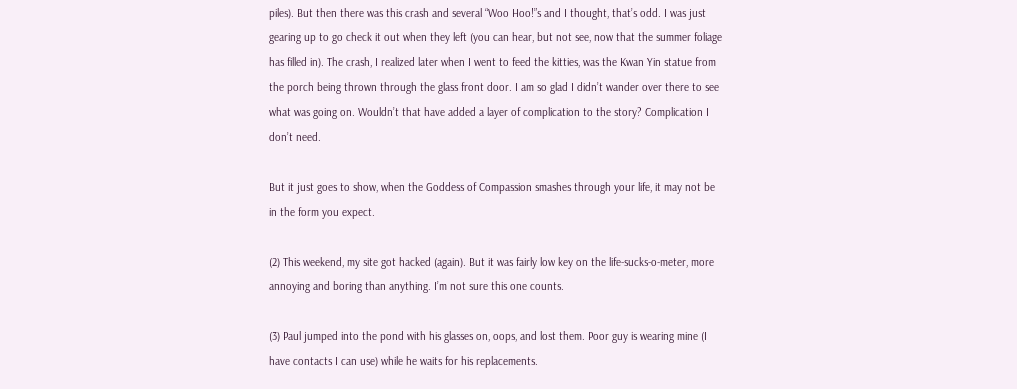piles). But then there was this crash and several “Woo Hoo!”s and I thought, that’s odd. I was just gearing up to go check it out when they left (you can hear, but not see, now that the summer foliage has filled in). The crash, I realized later when I went to feed the kitties, was the Kwan Yin statue from the porch being thrown through the glass front door. I am so glad I didn’t wander over there to see what was going on. Wouldn’t that have added a layer of complication to the story? Complication I don’t need.

But it just goes to show, when the Goddess of Compassion smashes through your life, it may not be in the form you expect.

(2) This weekend, my site got hacked (again). But it was fairly low key on the life-sucks-o-meter, more annoying and boring than anything. I’m not sure this one counts.

(3) Paul jumped into the pond with his glasses on, oops, and lost them. Poor guy is wearing mine (I have contacts I can use) while he waits for his replacements.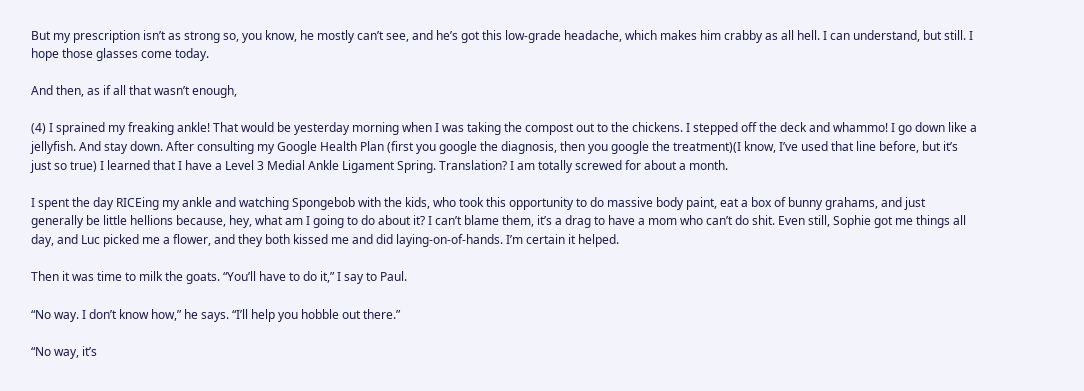But my prescription isn’t as strong so, you know, he mostly can’t see, and he’s got this low-grade headache, which makes him crabby as all hell. I can understand, but still. I hope those glasses come today.

And then, as if all that wasn’t enough,

(4) I sprained my freaking ankle! That would be yesterday morning when I was taking the compost out to the chickens. I stepped off the deck and whammo! I go down like a jellyfish. And stay down. After consulting my Google Health Plan (first you google the diagnosis, then you google the treatment)(I know, I’ve used that line before, but it’s just so true) I learned that I have a Level 3 Medial Ankle Ligament Spring. Translation? I am totally screwed for about a month.

I spent the day RICEing my ankle and watching Spongebob with the kids, who took this opportunity to do massive body paint, eat a box of bunny grahams, and just generally be little hellions because, hey, what am I going to do about it? I can’t blame them, it’s a drag to have a mom who can’t do shit. Even still, Sophie got me things all day, and Luc picked me a flower, and they both kissed me and did laying-on-of-hands. I’m certain it helped.

Then it was time to milk the goats. “You’ll have to do it,” I say to Paul.

“No way. I don’t know how,” he says. “I’ll help you hobble out there.”

“No way, it’s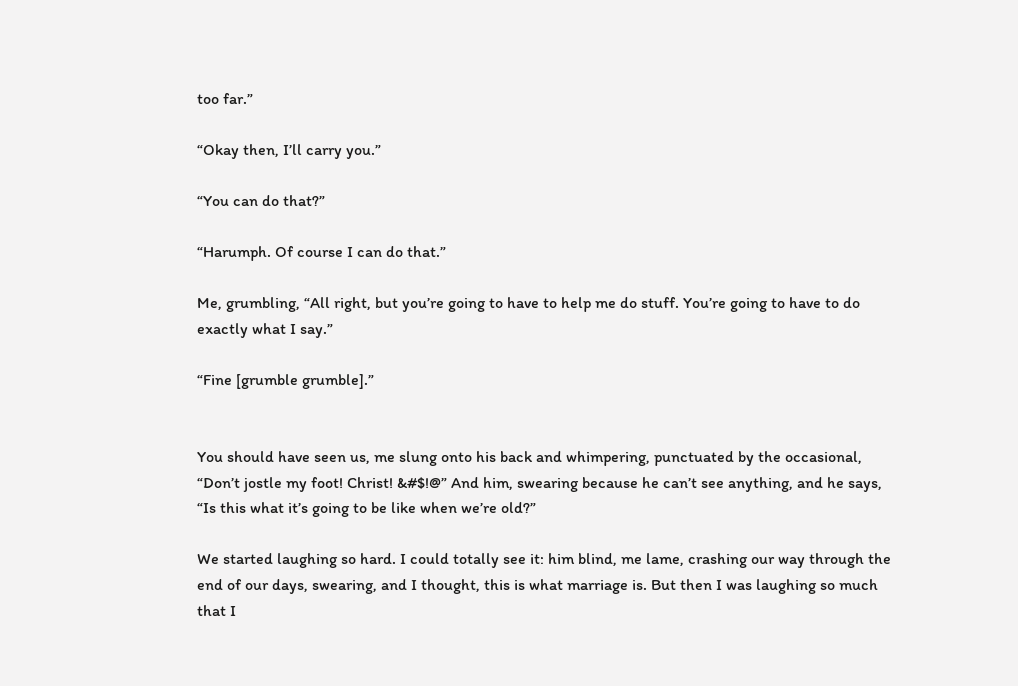too far.”

“Okay then, I’ll carry you.”

“You can do that?”

“Harumph. Of course I can do that.”

Me, grumbling, “All right, but you’re going to have to help me do stuff. You’re going to have to do exactly what I say.”

“Fine [grumble grumble].”


You should have seen us, me slung onto his back and whimpering, punctuated by the occasional, “Don’t jostle my foot! Christ! &#$!@” And him, swearing because he can’t see anything, and he says, “Is this what it’s going to be like when we’re old?”

We started laughing so hard. I could totally see it: him blind, me lame, crashing our way through the end of our days, swearing, and I thought, this is what marriage is. But then I was laughing so much that I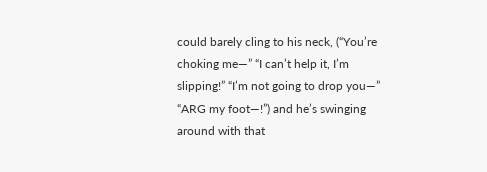could barely cling to his neck, (“You’re choking me—” “I can’t help it, I’m slipping!” “I’m not going to drop you—” “ARG my foot—!”) and he’s swinging around with that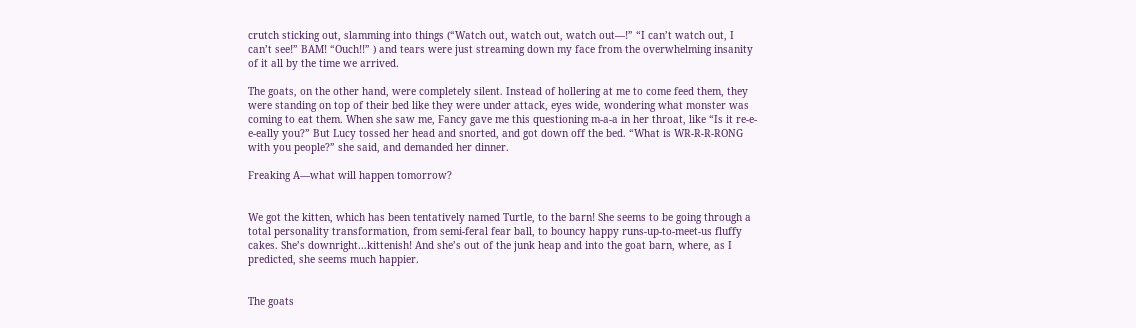crutch sticking out, slamming into things (“Watch out, watch out, watch out—!” “I can’t watch out, I can’t see!” BAM! “Ouch!!” ) and tears were just streaming down my face from the overwhelming insanity of it all by the time we arrived.

The goats, on the other hand, were completely silent. Instead of hollering at me to come feed them, they were standing on top of their bed like they were under attack, eyes wide, wondering what monster was coming to eat them. When she saw me, Fancy gave me this questioning m-a-a in her throat, like “Is it re-e-e-eally you?” But Lucy tossed her head and snorted, and got down off the bed. “What is WR-R-R-RONG with you people?” she said, and demanded her dinner.

Freaking A—what will happen tomorrow?


We got the kitten, which has been tentatively named Turtle, to the barn! She seems to be going through a total personality transformation, from semi-feral fear ball, to bouncy happy runs-up-to-meet-us fluffy cakes. She’s downright…kittenish! And she’s out of the junk heap and into the goat barn, where, as I predicted, she seems much happier.


The goats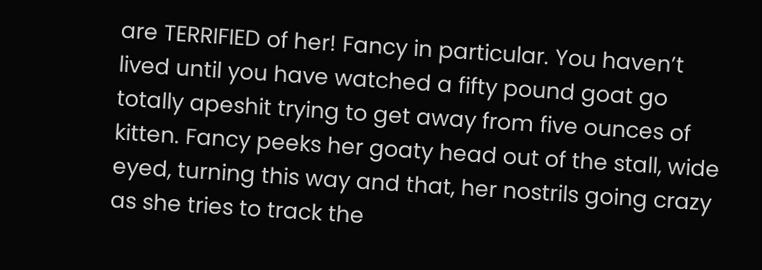are TERRIFIED of her! Fancy in particular. You haven’t lived until you have watched a fifty pound goat go totally apeshit trying to get away from five ounces of kitten. Fancy peeks her goaty head out of the stall, wide eyed, turning this way and that, her nostrils going crazy as she tries to track the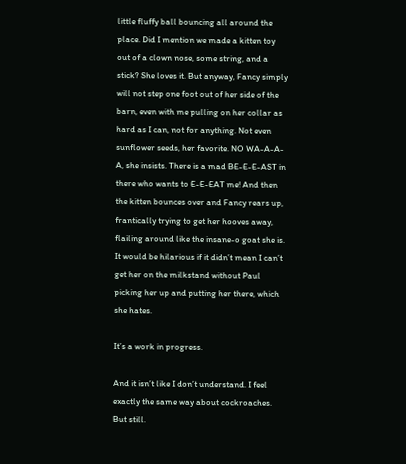little fluffy ball bouncing all around the place. Did I mention we made a kitten toy out of a clown nose, some string, and a stick? She loves it. But anyway, Fancy simply will not step one foot out of her side of the barn, even with me pulling on her collar as hard as I can, not for anything. Not even sunflower seeds, her favorite. NO WA-A-A-A, she insists. There is a mad BE-E-E-AST in there who wants to E-E-EAT me! And then the kitten bounces over and Fancy rears up, frantically trying to get her hooves away, flailing around like the insane-o goat she is. It would be hilarious if it didn’t mean I can’t get her on the milkstand without Paul picking her up and putting her there, which she hates.

It’s a work in progress.

And it isn’t like I don’t understand. I feel exactly the same way about cockroaches. But still.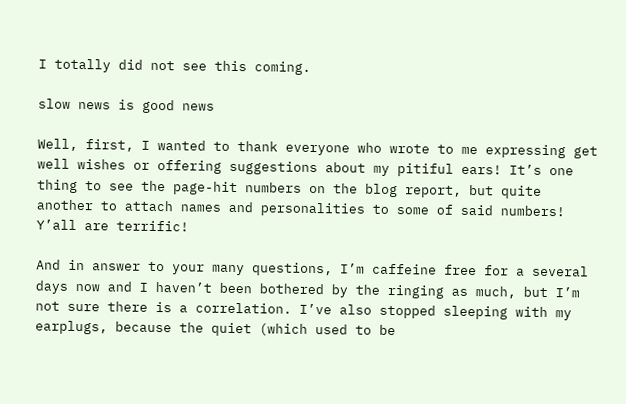I totally did not see this coming.

slow news is good news

Well, first, I wanted to thank everyone who wrote to me expressing get well wishes or offering suggestions about my pitiful ears! It’s one thing to see the page-hit numbers on the blog report, but quite another to attach names and personalities to some of said numbers! Y’all are terrific!

And in answer to your many questions, I’m caffeine free for a several days now and I haven’t been bothered by the ringing as much, but I’m not sure there is a correlation. I’ve also stopped sleeping with my earplugs, because the quiet (which used to be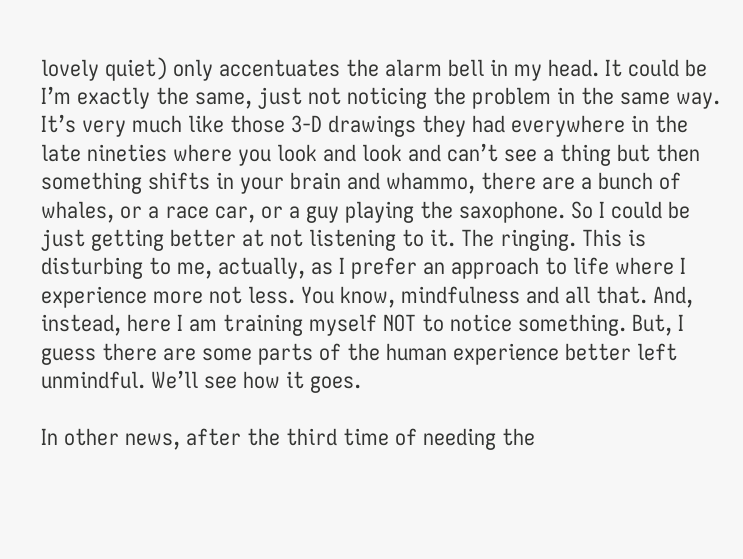lovely quiet) only accentuates the alarm bell in my head. It could be I’m exactly the same, just not noticing the problem in the same way. It’s very much like those 3-D drawings they had everywhere in the late nineties where you look and look and can’t see a thing but then something shifts in your brain and whammo, there are a bunch of whales, or a race car, or a guy playing the saxophone. So I could be just getting better at not listening to it. The ringing. This is disturbing to me, actually, as I prefer an approach to life where I experience more not less. You know, mindfulness and all that. And, instead, here I am training myself NOT to notice something. But, I guess there are some parts of the human experience better left unmindful. We’ll see how it goes.

In other news, after the third time of needing the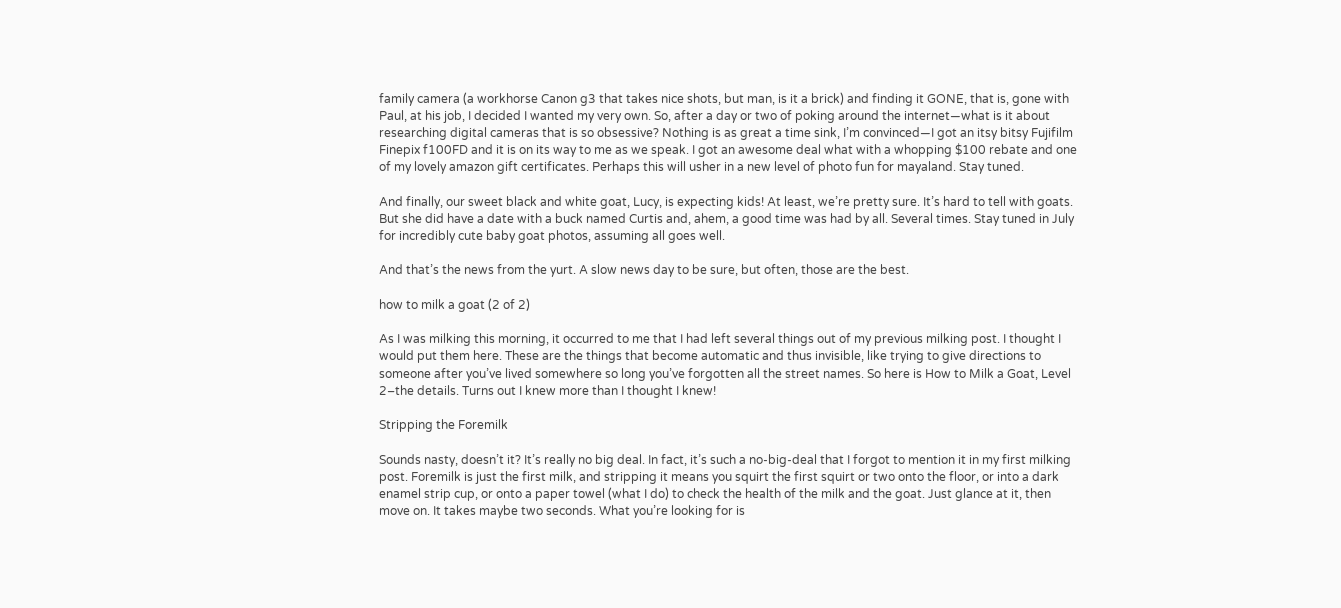family camera (a workhorse Canon g3 that takes nice shots, but man, is it a brick) and finding it GONE, that is, gone with Paul, at his job, I decided I wanted my very own. So, after a day or two of poking around the internet—what is it about researching digital cameras that is so obsessive? Nothing is as great a time sink, I’m convinced—I got an itsy bitsy Fujifilm Finepix f100FD and it is on its way to me as we speak. I got an awesome deal what with a whopping $100 rebate and one of my lovely amazon gift certificates. Perhaps this will usher in a new level of photo fun for mayaland. Stay tuned.

And finally, our sweet black and white goat, Lucy, is expecting kids! At least, we’re pretty sure. It’s hard to tell with goats. But she did have a date with a buck named Curtis and, ahem, a good time was had by all. Several times. Stay tuned in July for incredibly cute baby goat photos, assuming all goes well.

And that’s the news from the yurt. A slow news day to be sure, but often, those are the best.

how to milk a goat (2 of 2)

As I was milking this morning, it occurred to me that I had left several things out of my previous milking post. I thought I would put them here. These are the things that become automatic and thus invisible, like trying to give directions to someone after you’ve lived somewhere so long you’ve forgotten all the street names. So here is How to Milk a Goat, Level 2–the details. Turns out I knew more than I thought I knew!

Stripping the Foremilk

Sounds nasty, doesn’t it? It’s really no big deal. In fact, it’s such a no-big-deal that I forgot to mention it in my first milking post. Foremilk is just the first milk, and stripping it means you squirt the first squirt or two onto the floor, or into a dark enamel strip cup, or onto a paper towel (what I do) to check the health of the milk and the goat. Just glance at it, then move on. It takes maybe two seconds. What you’re looking for is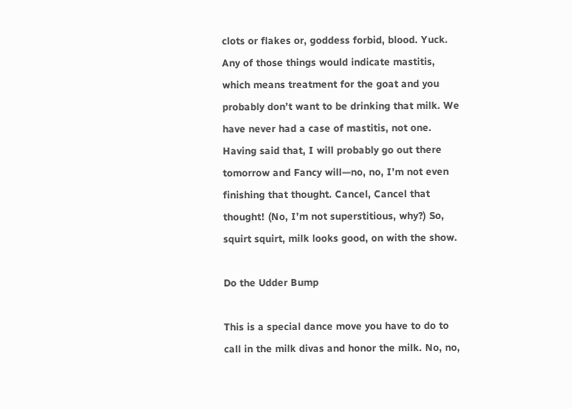clots or flakes or, goddess forbid, blood. Yuck. Any of those things would indicate mastitis, which means treatment for the goat and you probably don’t want to be drinking that milk. We have never had a case of mastitis, not one. Having said that, I will probably go out there tomorrow and Fancy will—no, no, I’m not even finishing that thought. Cancel, Cancel that thought! (No, I’m not superstitious, why?) So, squirt squirt, milk looks good, on with the show.

Do the Udder Bump

This is a special dance move you have to do to call in the milk divas and honor the milk. No, no,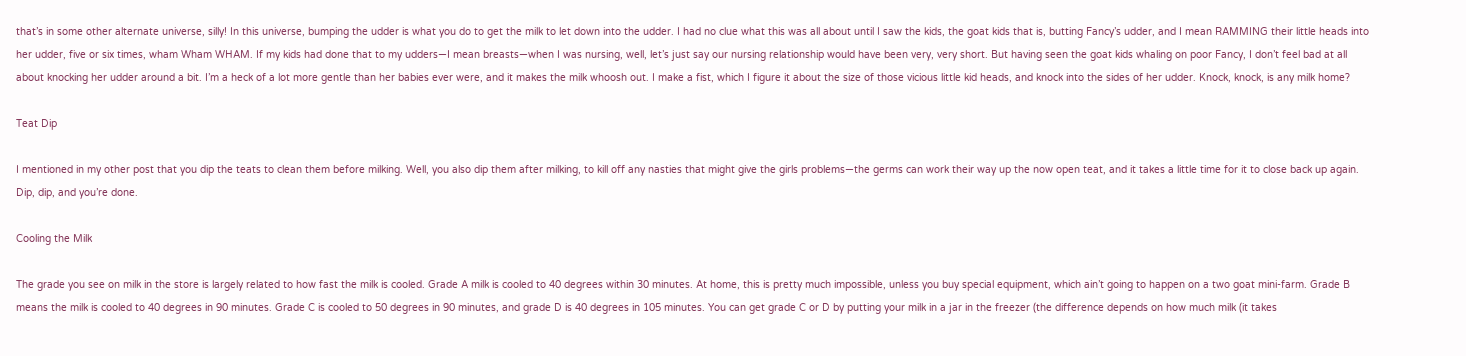that’s in some other alternate universe, silly! In this universe, bumping the udder is what you do to get the milk to let down into the udder. I had no clue what this was all about until I saw the kids, the goat kids that is, butting Fancy’s udder, and I mean RAMMING their little heads into her udder, five or six times, wham Wham WHAM. If my kids had done that to my udders—I mean breasts—when I was nursing, well, let’s just say our nursing relationship would have been very, very short. But having seen the goat kids whaling on poor Fancy, I don’t feel bad at all about knocking her udder around a bit. I’m a heck of a lot more gentle than her babies ever were, and it makes the milk whoosh out. I make a fist, which I figure it about the size of those vicious little kid heads, and knock into the sides of her udder. Knock, knock, is any milk home?

Teat Dip

I mentioned in my other post that you dip the teats to clean them before milking. Well, you also dip them after milking, to kill off any nasties that might give the girls problems—the germs can work their way up the now open teat, and it takes a little time for it to close back up again. Dip, dip, and you’re done.

Cooling the Milk

The grade you see on milk in the store is largely related to how fast the milk is cooled. Grade A milk is cooled to 40 degrees within 30 minutes. At home, this is pretty much impossible, unless you buy special equipment, which ain’t going to happen on a two goat mini-farm. Grade B means the milk is cooled to 40 degrees in 90 minutes. Grade C is cooled to 50 degrees in 90 minutes, and grade D is 40 degrees in 105 minutes. You can get grade C or D by putting your milk in a jar in the freezer (the difference depends on how much milk (it takes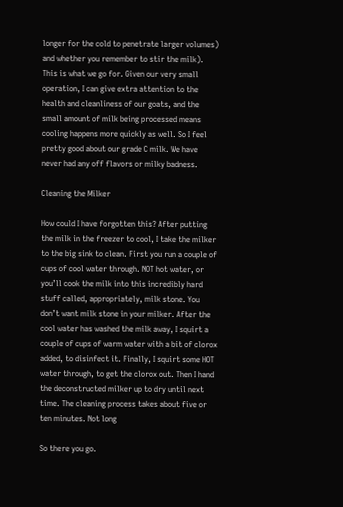longer for the cold to penetrate larger volumes) and whether you remember to stir the milk). This is what we go for. Given our very small operation, I can give extra attention to the health and cleanliness of our goats, and the small amount of milk being processed means cooling happens more quickly as well. So I feel pretty good about our grade C milk. We have never had any off flavors or milky badness.

Cleaning the Milker

How could I have forgotten this? After putting the milk in the freezer to cool, I take the milker to the big sink to clean. First you run a couple of cups of cool water through. NOT hot water, or you’ll cook the milk into this incredibly hard stuff called, appropriately, milk stone. You don’t want milk stone in your milker. After the cool water has washed the milk away, I squirt a couple of cups of warm water with a bit of clorox added, to disinfect it. Finally, I squirt some HOT water through, to get the clorox out. Then I hand the deconstructed milker up to dry until next time. The cleaning process takes about five or ten minutes. Not long

So there you go.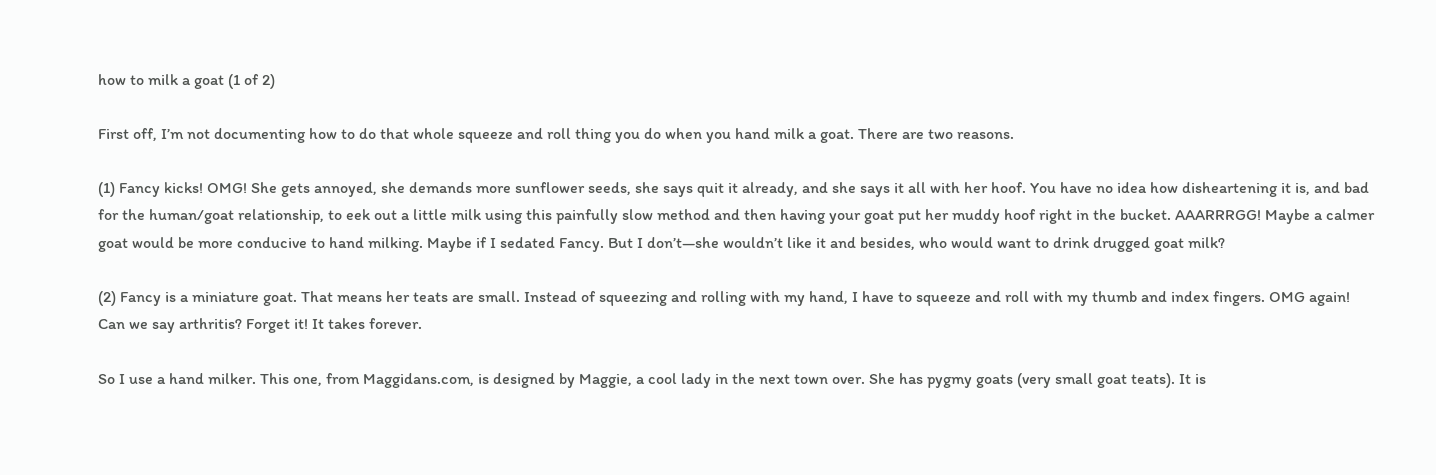how to milk a goat (1 of 2)

First off, I’m not documenting how to do that whole squeeze and roll thing you do when you hand milk a goat. There are two reasons.

(1) Fancy kicks! OMG! She gets annoyed, she demands more sunflower seeds, she says quit it already, and she says it all with her hoof. You have no idea how disheartening it is, and bad for the human/goat relationship, to eek out a little milk using this painfully slow method and then having your goat put her muddy hoof right in the bucket. AAARRRGG! Maybe a calmer goat would be more conducive to hand milking. Maybe if I sedated Fancy. But I don’t—she wouldn’t like it and besides, who would want to drink drugged goat milk?

(2) Fancy is a miniature goat. That means her teats are small. Instead of squeezing and rolling with my hand, I have to squeeze and roll with my thumb and index fingers. OMG again! Can we say arthritis? Forget it! It takes forever.

So I use a hand milker. This one, from Maggidans.com, is designed by Maggie, a cool lady in the next town over. She has pygmy goats (very small goat teats). It is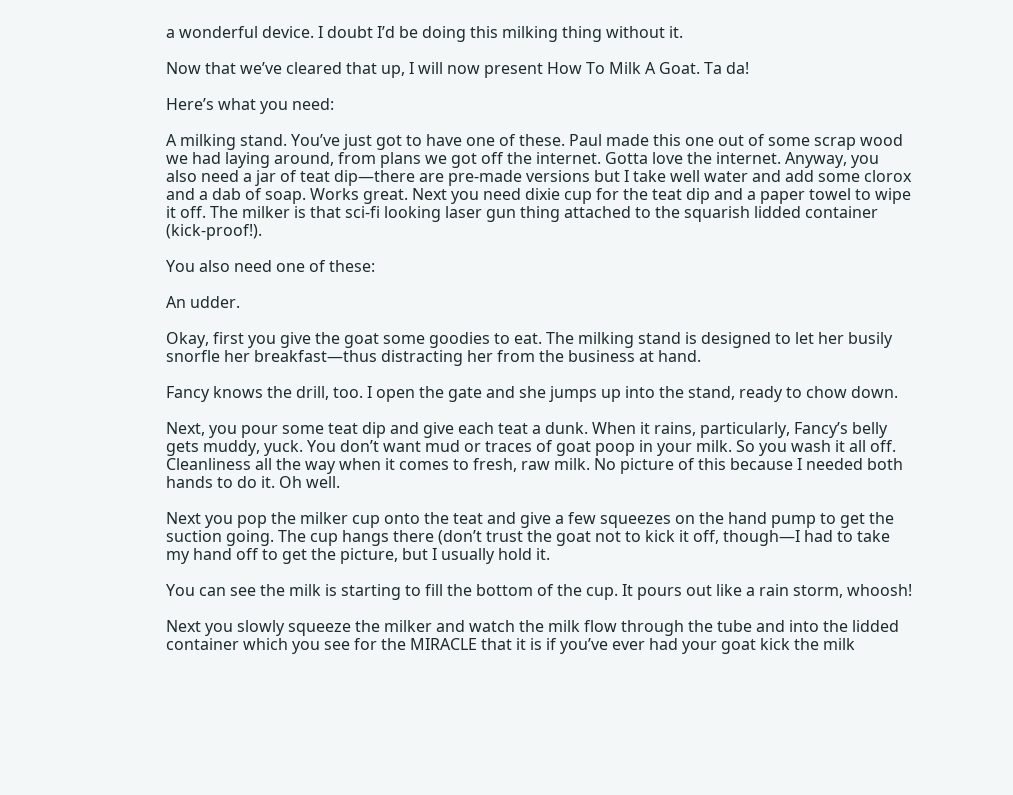a wonderful device. I doubt I’d be doing this milking thing without it.

Now that we’ve cleared that up, I will now present How To Milk A Goat. Ta da!

Here’s what you need:

A milking stand. You’ve just got to have one of these. Paul made this one out of some scrap wood we had laying around, from plans we got off the internet. Gotta love the internet. Anyway, you also need a jar of teat dip—there are pre-made versions but I take well water and add some clorox and a dab of soap. Works great. Next you need dixie cup for the teat dip and a paper towel to wipe it off. The milker is that sci-fi looking laser gun thing attached to the squarish lidded container (kick-proof!).

You also need one of these:

An udder.

Okay, first you give the goat some goodies to eat. The milking stand is designed to let her busily snorfle her breakfast—thus distracting her from the business at hand.

Fancy knows the drill, too. I open the gate and she jumps up into the stand, ready to chow down.

Next, you pour some teat dip and give each teat a dunk. When it rains, particularly, Fancy’s belly gets muddy, yuck. You don’t want mud or traces of goat poop in your milk. So you wash it all off. Cleanliness all the way when it comes to fresh, raw milk. No picture of this because I needed both hands to do it. Oh well.

Next you pop the milker cup onto the teat and give a few squeezes on the hand pump to get the suction going. The cup hangs there (don’t trust the goat not to kick it off, though—I had to take my hand off to get the picture, but I usually hold it.

You can see the milk is starting to fill the bottom of the cup. It pours out like a rain storm, whoosh!

Next you slowly squeeze the milker and watch the milk flow through the tube and into the lidded container which you see for the MIRACLE that it is if you’ve ever had your goat kick the milk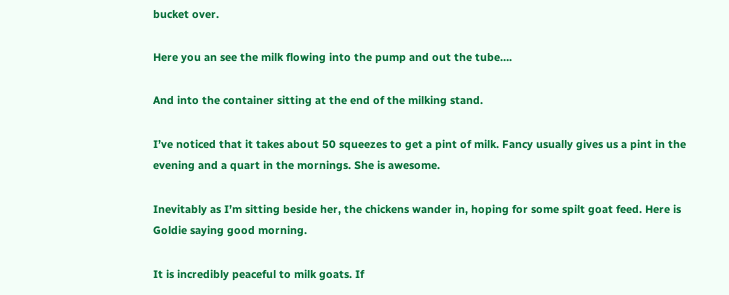bucket over.

Here you an see the milk flowing into the pump and out the tube….

And into the container sitting at the end of the milking stand.

I’ve noticed that it takes about 50 squeezes to get a pint of milk. Fancy usually gives us a pint in the evening and a quart in the mornings. She is awesome.

Inevitably as I’m sitting beside her, the chickens wander in, hoping for some spilt goat feed. Here is Goldie saying good morning.

It is incredibly peaceful to milk goats. If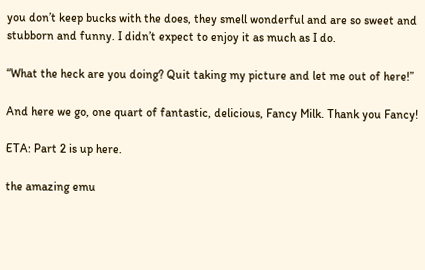you don’t keep bucks with the does, they smell wonderful and are so sweet and stubborn and funny. I didn’t expect to enjoy it as much as I do.

“What the heck are you doing? Quit taking my picture and let me out of here!”

And here we go, one quart of fantastic, delicious, Fancy Milk. Thank you Fancy!

ETA: Part 2 is up here.

the amazing emu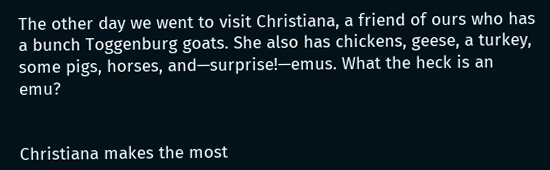The other day we went to visit Christiana, a friend of ours who has a bunch Toggenburg goats. She also has chickens, geese, a turkey, some pigs, horses, and—surprise!—emus. What the heck is an emu?


Christiana makes the most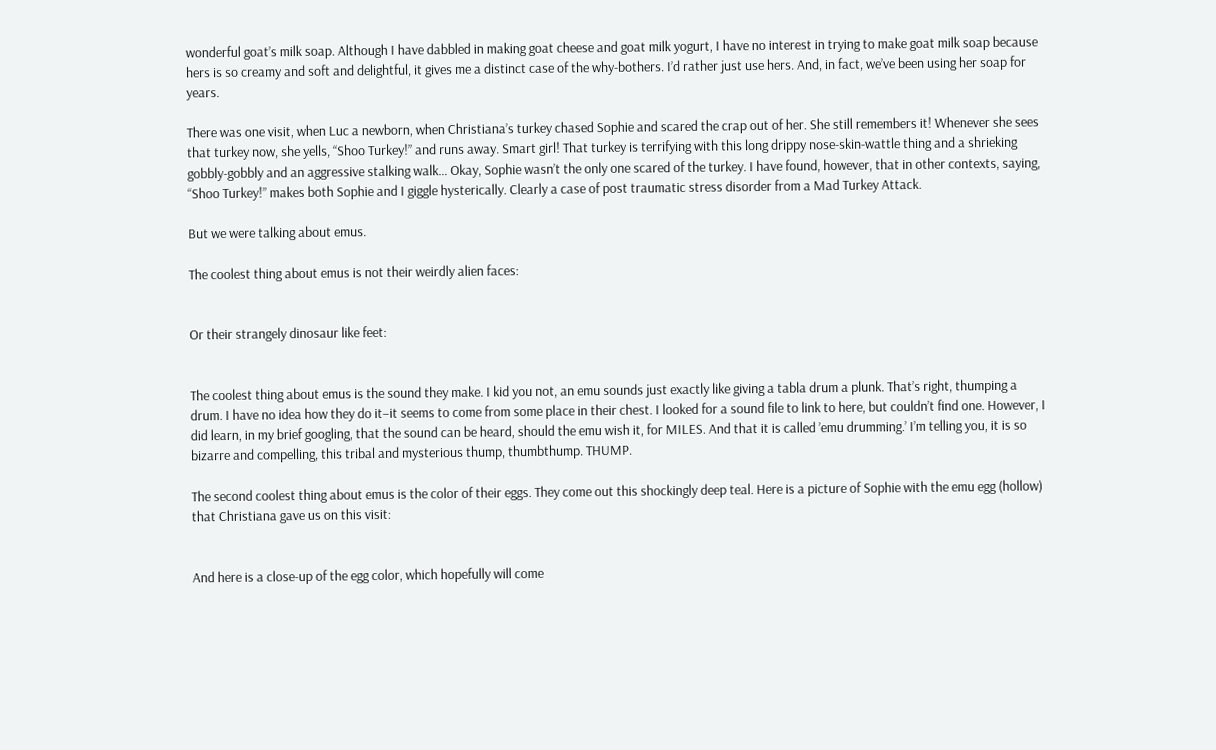wonderful goat’s milk soap. Although I have dabbled in making goat cheese and goat milk yogurt, I have no interest in trying to make goat milk soap because hers is so creamy and soft and delightful, it gives me a distinct case of the why-bothers. I’d rather just use hers. And, in fact, we’ve been using her soap for years.

There was one visit, when Luc a newborn, when Christiana’s turkey chased Sophie and scared the crap out of her. She still remembers it! Whenever she sees that turkey now, she yells, “Shoo Turkey!” and runs away. Smart girl! That turkey is terrifying with this long drippy nose-skin-wattle thing and a shrieking gobbly-gobbly and an aggressive stalking walk… Okay, Sophie wasn’t the only one scared of the turkey. I have found, however, that in other contexts, saying, “Shoo Turkey!” makes both Sophie and I giggle hysterically. Clearly a case of post traumatic stress disorder from a Mad Turkey Attack.

But we were talking about emus.

The coolest thing about emus is not their weirdly alien faces:


Or their strangely dinosaur like feet:


The coolest thing about emus is the sound they make. I kid you not, an emu sounds just exactly like giving a tabla drum a plunk. That’s right, thumping a drum. I have no idea how they do it–it seems to come from some place in their chest. I looked for a sound file to link to here, but couldn’t find one. However, I did learn, in my brief googling, that the sound can be heard, should the emu wish it, for MILES. And that it is called ’emu drumming.’ I’m telling you, it is so bizarre and compelling, this tribal and mysterious thump, thumbthump. THUMP.

The second coolest thing about emus is the color of their eggs. They come out this shockingly deep teal. Here is a picture of Sophie with the emu egg (hollow) that Christiana gave us on this visit:


And here is a close-up of the egg color, which hopefully will come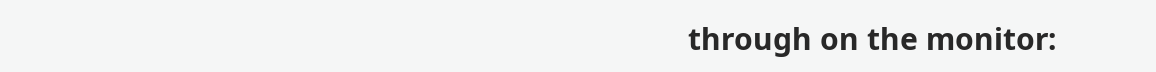through on the monitor: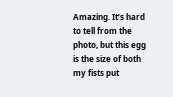Amazing. It’s hard to tell from the photo, but this egg is the size of both my fists put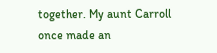together. My aunt Carroll once made an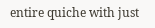entire quiche with just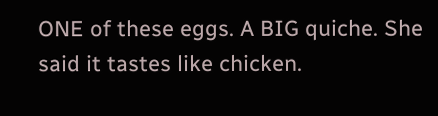ONE of these eggs. A BIG quiche. She said it tastes like chicken.